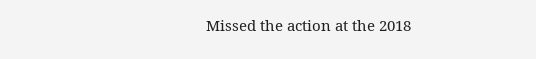Missed the action at the 2018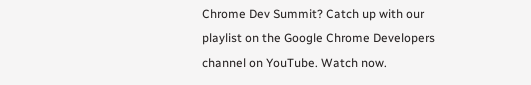Chrome Dev Summit? Catch up with our playlist on the Google Chrome Developers channel on YouTube. Watch now.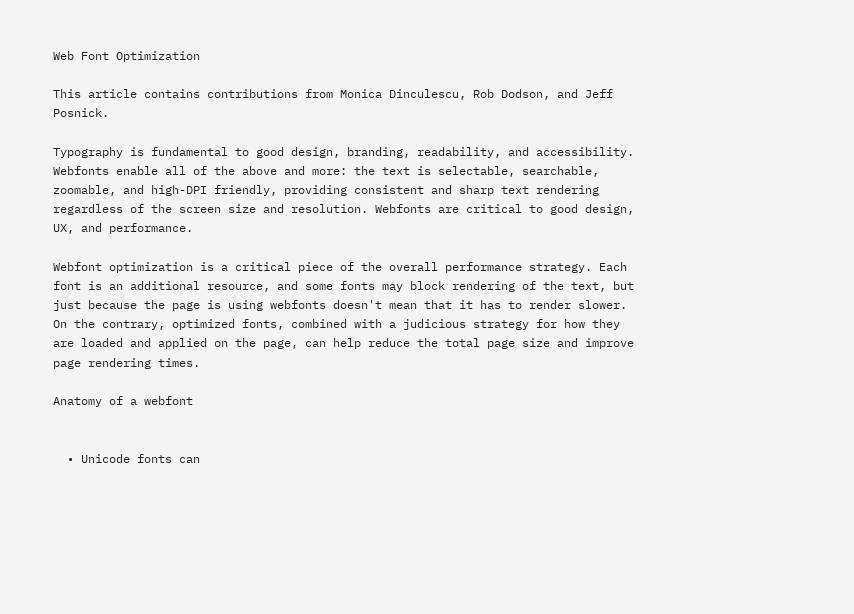Web Font Optimization

This article contains contributions from Monica Dinculescu, Rob Dodson, and Jeff Posnick.

Typography is fundamental to good design, branding, readability, and accessibility. Webfonts enable all of the above and more: the text is selectable, searchable, zoomable, and high-DPI friendly, providing consistent and sharp text rendering regardless of the screen size and resolution. Webfonts are critical to good design, UX, and performance.

Webfont optimization is a critical piece of the overall performance strategy. Each font is an additional resource, and some fonts may block rendering of the text, but just because the page is using webfonts doesn't mean that it has to render slower. On the contrary, optimized fonts, combined with a judicious strategy for how they are loaded and applied on the page, can help reduce the total page size and improve page rendering times.

Anatomy of a webfont


  • Unicode fonts can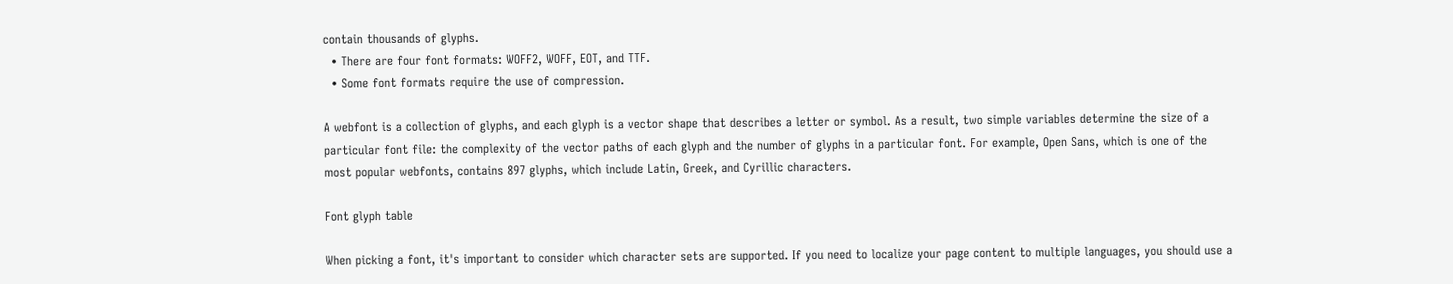contain thousands of glyphs.
  • There are four font formats: WOFF2, WOFF, EOT, and TTF.
  • Some font formats require the use of compression.

A webfont is a collection of glyphs, and each glyph is a vector shape that describes a letter or symbol. As a result, two simple variables determine the size of a particular font file: the complexity of the vector paths of each glyph and the number of glyphs in a particular font. For example, Open Sans, which is one of the most popular webfonts, contains 897 glyphs, which include Latin, Greek, and Cyrillic characters.

Font glyph table

When picking a font, it's important to consider which character sets are supported. If you need to localize your page content to multiple languages, you should use a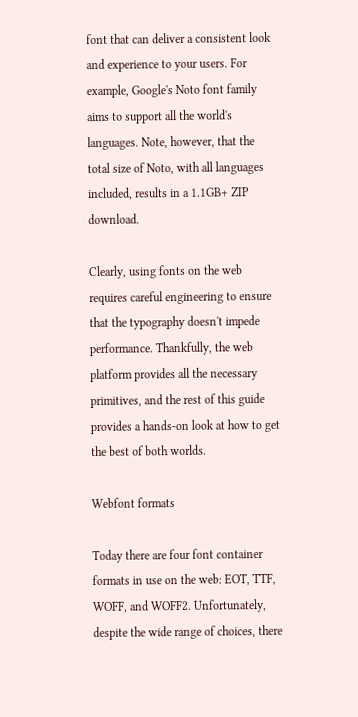font that can deliver a consistent look and experience to your users. For example, Google's Noto font family aims to support all the world's languages. Note, however, that the total size of Noto, with all languages included, results in a 1.1GB+ ZIP download.

Clearly, using fonts on the web requires careful engineering to ensure that the typography doesn't impede performance. Thankfully, the web platform provides all the necessary primitives, and the rest of this guide provides a hands-on look at how to get the best of both worlds.

Webfont formats

Today there are four font container formats in use on the web: EOT, TTF, WOFF, and WOFF2. Unfortunately, despite the wide range of choices, there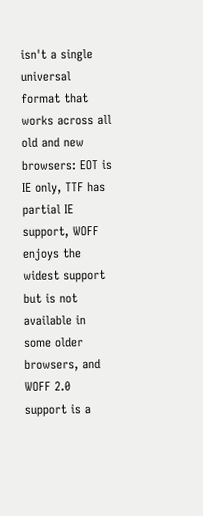isn't a single universal format that works across all old and new browsers: EOT is IE only, TTF has partial IE support, WOFF enjoys the widest support but is not available in some older browsers, and WOFF 2.0 support is a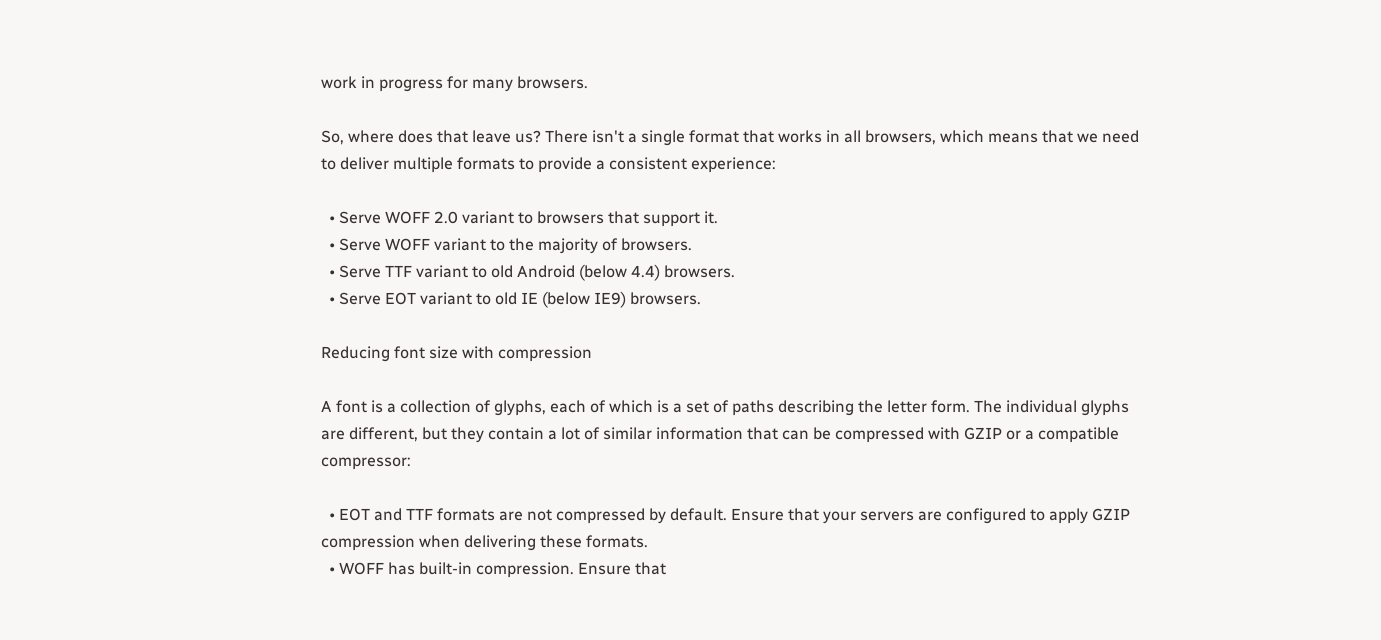work in progress for many browsers.

So, where does that leave us? There isn't a single format that works in all browsers, which means that we need to deliver multiple formats to provide a consistent experience:

  • Serve WOFF 2.0 variant to browsers that support it.
  • Serve WOFF variant to the majority of browsers.
  • Serve TTF variant to old Android (below 4.4) browsers.
  • Serve EOT variant to old IE (below IE9) browsers.

Reducing font size with compression

A font is a collection of glyphs, each of which is a set of paths describing the letter form. The individual glyphs are different, but they contain a lot of similar information that can be compressed with GZIP or a compatible compressor:

  • EOT and TTF formats are not compressed by default. Ensure that your servers are configured to apply GZIP compression when delivering these formats.
  • WOFF has built-in compression. Ensure that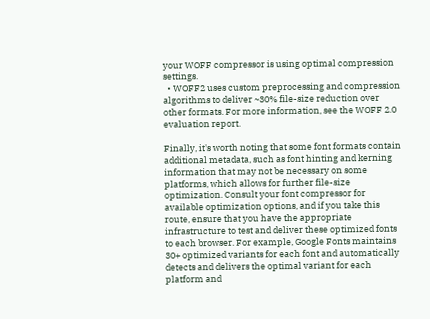your WOFF compressor is using optimal compression settings.
  • WOFF2 uses custom preprocessing and compression algorithms to deliver ~30% file-size reduction over other formats. For more information, see the WOFF 2.0 evaluation report.

Finally, it's worth noting that some font formats contain additional metadata, such as font hinting and kerning information that may not be necessary on some platforms, which allows for further file-size optimization. Consult your font compressor for available optimization options, and if you take this route, ensure that you have the appropriate infrastructure to test and deliver these optimized fonts to each browser. For example, Google Fonts maintains 30+ optimized variants for each font and automatically detects and delivers the optimal variant for each platform and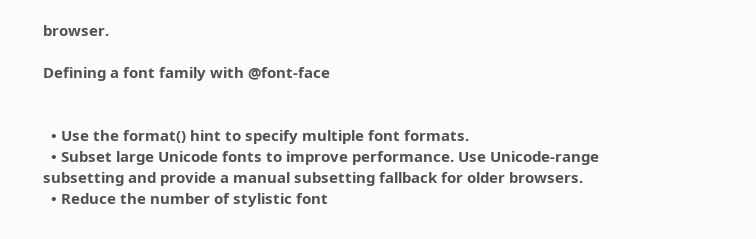browser.

Defining a font family with @font-face


  • Use the format() hint to specify multiple font formats.
  • Subset large Unicode fonts to improve performance. Use Unicode-range subsetting and provide a manual subsetting fallback for older browsers.
  • Reduce the number of stylistic font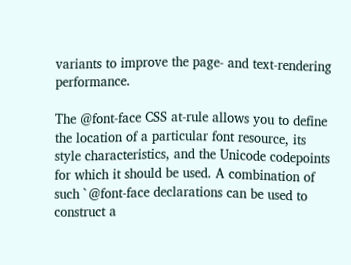variants to improve the page- and text-rendering performance.

The @font-face CSS at-rule allows you to define the location of a particular font resource, its style characteristics, and the Unicode codepoints for which it should be used. A combination of such `@font-face declarations can be used to construct a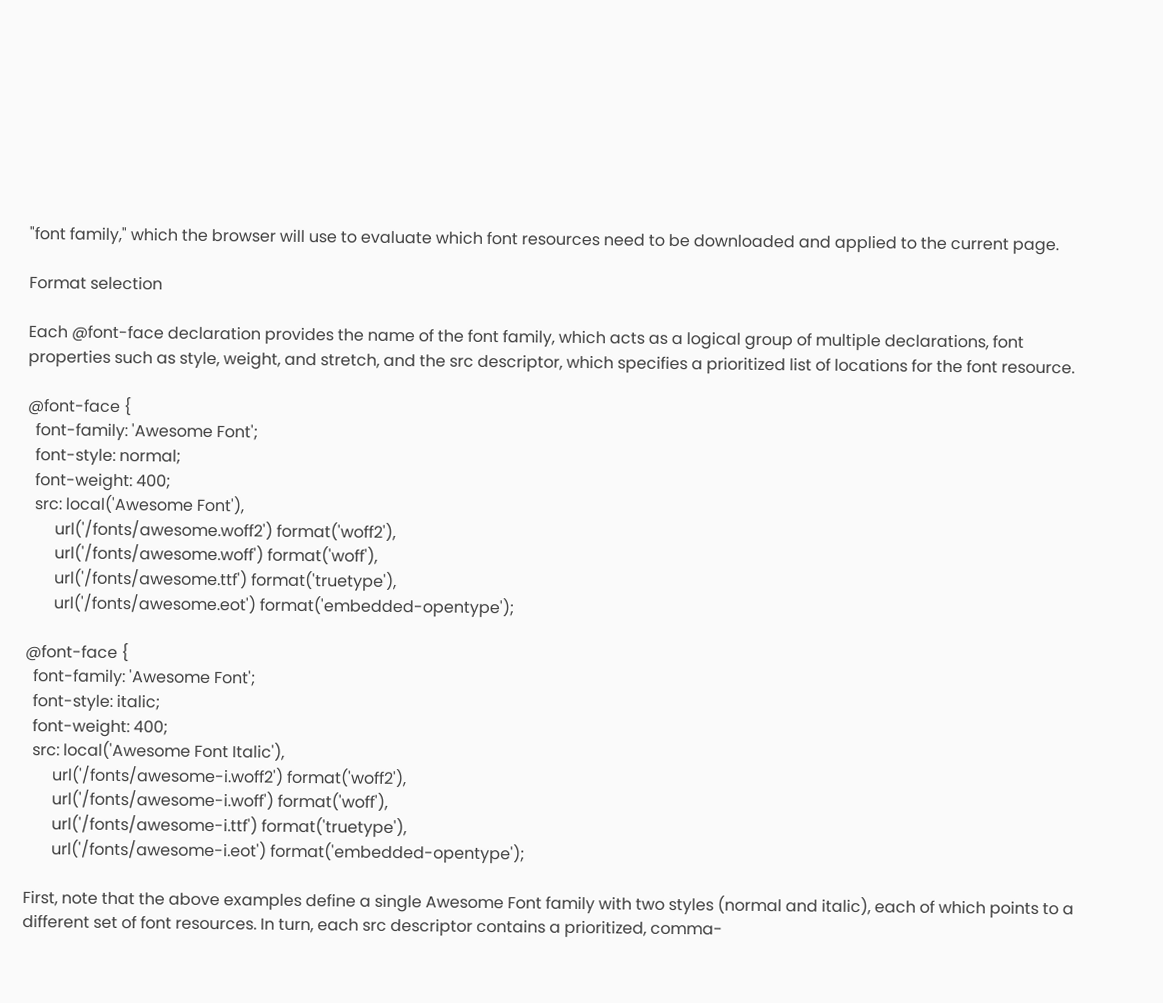"font family," which the browser will use to evaluate which font resources need to be downloaded and applied to the current page.

Format selection

Each @font-face declaration provides the name of the font family, which acts as a logical group of multiple declarations, font properties such as style, weight, and stretch, and the src descriptor, which specifies a prioritized list of locations for the font resource.

@font-face {
  font-family: 'Awesome Font';
  font-style: normal;
  font-weight: 400;
  src: local('Awesome Font'),
       url('/fonts/awesome.woff2') format('woff2'),
       url('/fonts/awesome.woff') format('woff'),
       url('/fonts/awesome.ttf') format('truetype'),
       url('/fonts/awesome.eot') format('embedded-opentype');

@font-face {
  font-family: 'Awesome Font';
  font-style: italic;
  font-weight: 400;
  src: local('Awesome Font Italic'),
       url('/fonts/awesome-i.woff2') format('woff2'),
       url('/fonts/awesome-i.woff') format('woff'),
       url('/fonts/awesome-i.ttf') format('truetype'),
       url('/fonts/awesome-i.eot') format('embedded-opentype');

First, note that the above examples define a single Awesome Font family with two styles (normal and italic), each of which points to a different set of font resources. In turn, each src descriptor contains a prioritized, comma-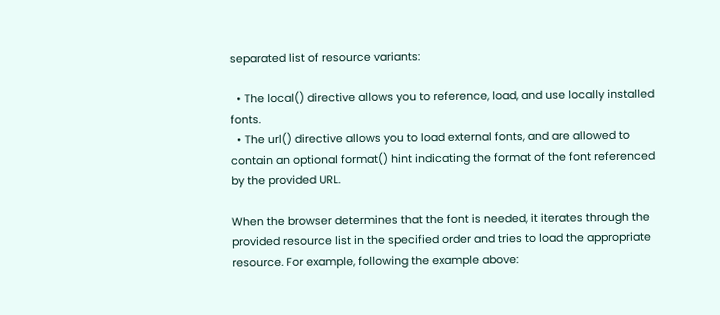separated list of resource variants:

  • The local() directive allows you to reference, load, and use locally installed fonts.
  • The url() directive allows you to load external fonts, and are allowed to contain an optional format() hint indicating the format of the font referenced by the provided URL.

When the browser determines that the font is needed, it iterates through the provided resource list in the specified order and tries to load the appropriate resource. For example, following the example above: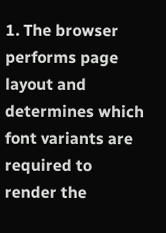1. The browser performs page layout and determines which font variants are required to render the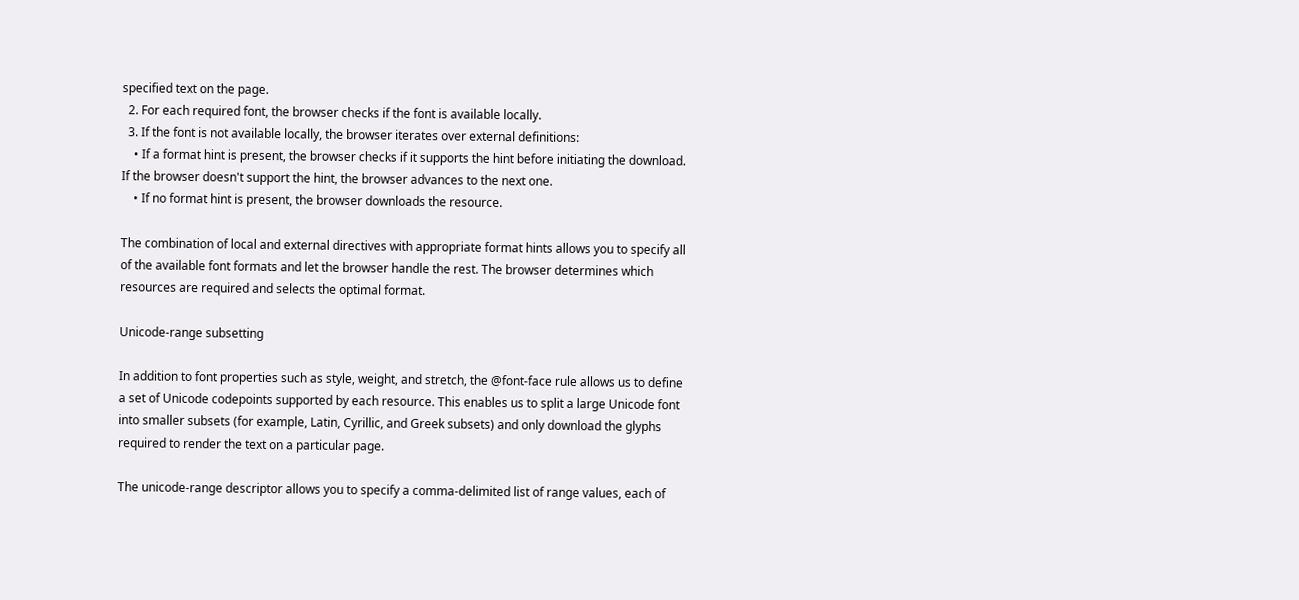specified text on the page.
  2. For each required font, the browser checks if the font is available locally.
  3. If the font is not available locally, the browser iterates over external definitions:
    • If a format hint is present, the browser checks if it supports the hint before initiating the download. If the browser doesn't support the hint, the browser advances to the next one.
    • If no format hint is present, the browser downloads the resource.

The combination of local and external directives with appropriate format hints allows you to specify all of the available font formats and let the browser handle the rest. The browser determines which resources are required and selects the optimal format.

Unicode-range subsetting

In addition to font properties such as style, weight, and stretch, the @font-face rule allows us to define a set of Unicode codepoints supported by each resource. This enables us to split a large Unicode font into smaller subsets (for example, Latin, Cyrillic, and Greek subsets) and only download the glyphs required to render the text on a particular page.

The unicode-range descriptor allows you to specify a comma-delimited list of range values, each of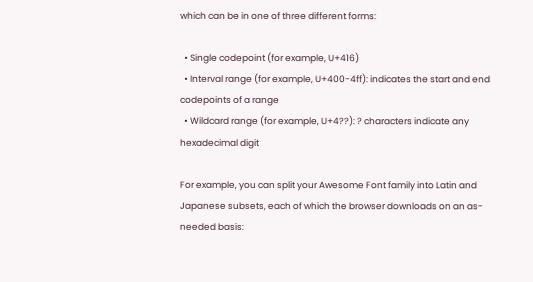which can be in one of three different forms:

  • Single codepoint (for example, U+416)
  • Interval range (for example, U+400-4ff): indicates the start and end codepoints of a range
  • Wildcard range (for example, U+4??): ? characters indicate any hexadecimal digit

For example, you can split your Awesome Font family into Latin and Japanese subsets, each of which the browser downloads on an as-needed basis: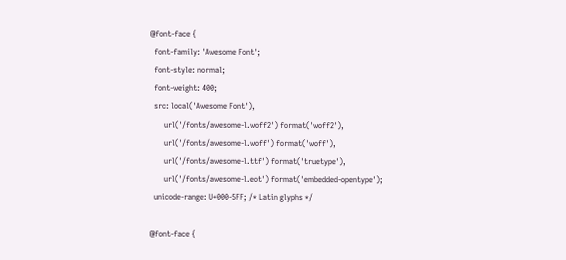@font-face {
  font-family: 'Awesome Font';
  font-style: normal;
  font-weight: 400;
  src: local('Awesome Font'),
       url('/fonts/awesome-l.woff2') format('woff2'),
       url('/fonts/awesome-l.woff') format('woff'),
       url('/fonts/awesome-l.ttf') format('truetype'),
       url('/fonts/awesome-l.eot') format('embedded-opentype');
  unicode-range: U+000-5FF; /* Latin glyphs */

@font-face {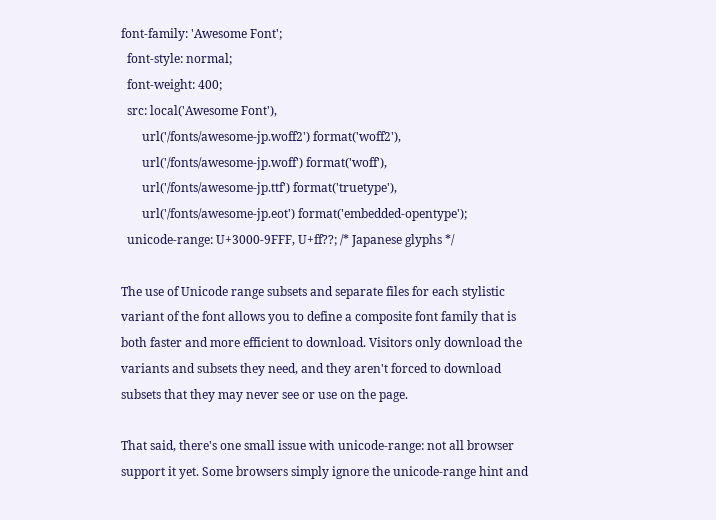font-family: 'Awesome Font';
  font-style: normal;
  font-weight: 400;
  src: local('Awesome Font'),
       url('/fonts/awesome-jp.woff2') format('woff2'),
       url('/fonts/awesome-jp.woff') format('woff'),
       url('/fonts/awesome-jp.ttf') format('truetype'),
       url('/fonts/awesome-jp.eot') format('embedded-opentype');
  unicode-range: U+3000-9FFF, U+ff??; /* Japanese glyphs */

The use of Unicode range subsets and separate files for each stylistic variant of the font allows you to define a composite font family that is both faster and more efficient to download. Visitors only download the variants and subsets they need, and they aren't forced to download subsets that they may never see or use on the page.

That said, there's one small issue with unicode-range: not all browser support it yet. Some browsers simply ignore the unicode-range hint and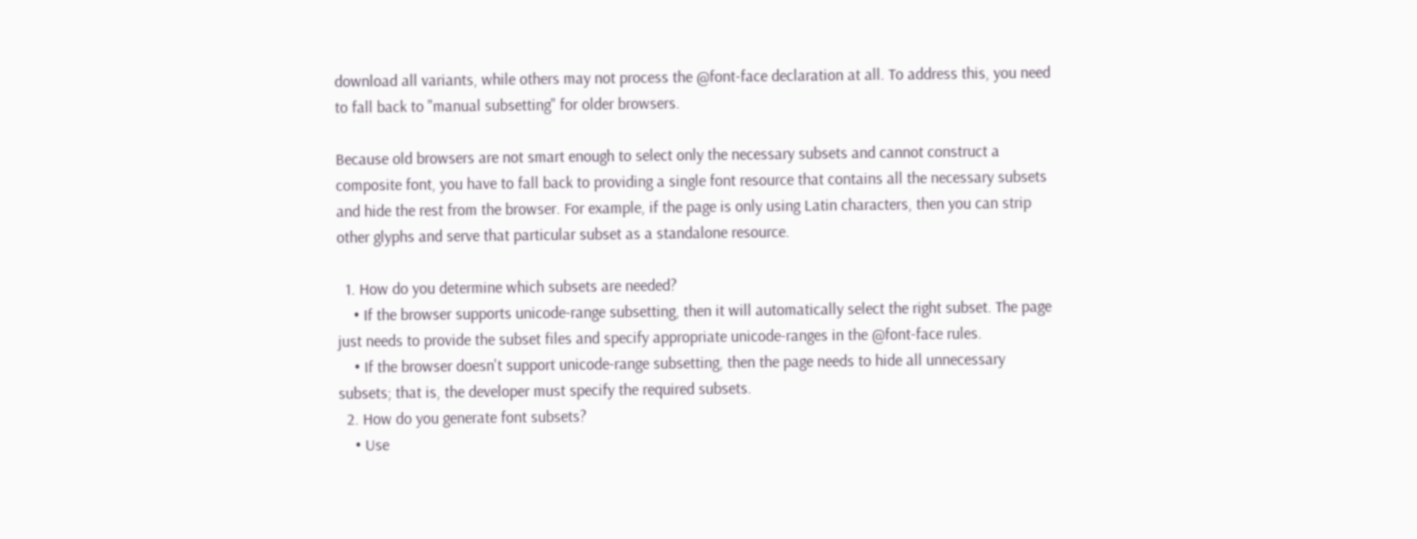download all variants, while others may not process the @font-face declaration at all. To address this, you need to fall back to "manual subsetting" for older browsers.

Because old browsers are not smart enough to select only the necessary subsets and cannot construct a composite font, you have to fall back to providing a single font resource that contains all the necessary subsets and hide the rest from the browser. For example, if the page is only using Latin characters, then you can strip other glyphs and serve that particular subset as a standalone resource.

  1. How do you determine which subsets are needed?
    • If the browser supports unicode-range subsetting, then it will automatically select the right subset. The page just needs to provide the subset files and specify appropriate unicode-ranges in the @font-face rules.
    • If the browser doesn't support unicode-range subsetting, then the page needs to hide all unnecessary subsets; that is, the developer must specify the required subsets.
  2. How do you generate font subsets?
    • Use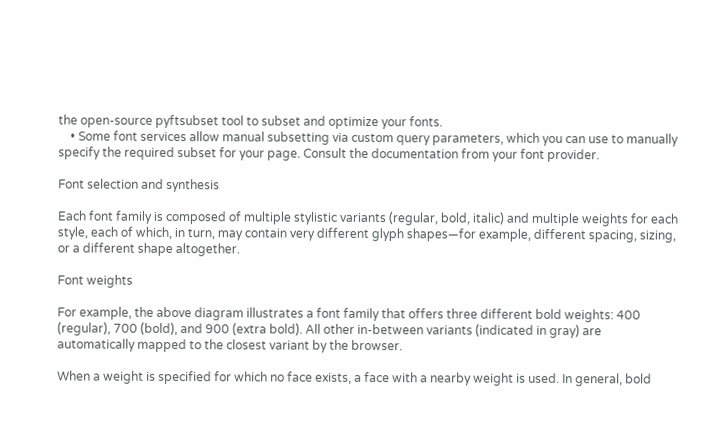the open-source pyftsubset tool to subset and optimize your fonts.
    • Some font services allow manual subsetting via custom query parameters, which you can use to manually specify the required subset for your page. Consult the documentation from your font provider.

Font selection and synthesis

Each font family is composed of multiple stylistic variants (regular, bold, italic) and multiple weights for each style, each of which, in turn, may contain very different glyph shapes—for example, different spacing, sizing, or a different shape altogether.

Font weights

For example, the above diagram illustrates a font family that offers three different bold weights: 400 (regular), 700 (bold), and 900 (extra bold). All other in-between variants (indicated in gray) are automatically mapped to the closest variant by the browser.

When a weight is specified for which no face exists, a face with a nearby weight is used. In general, bold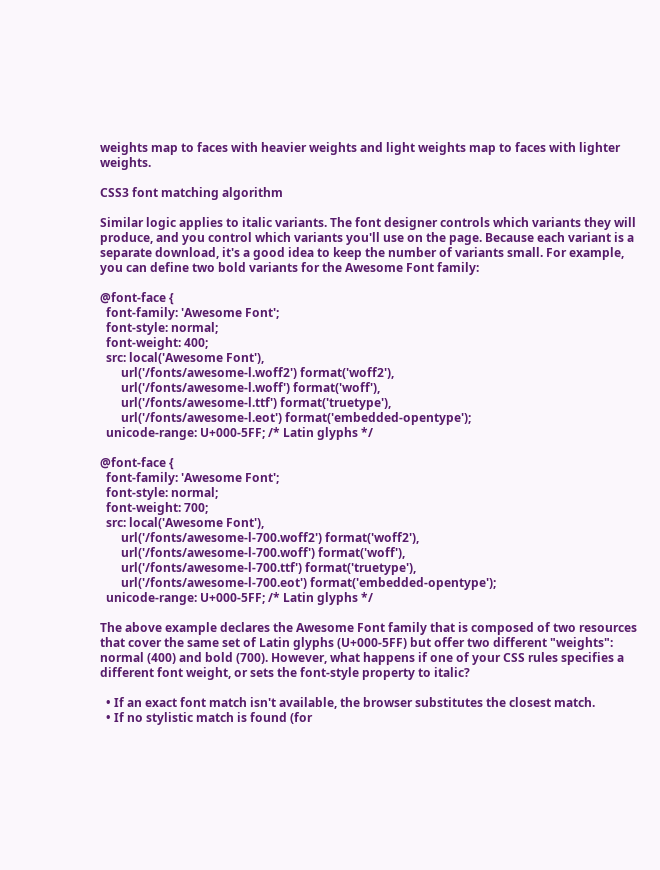weights map to faces with heavier weights and light weights map to faces with lighter weights.

CSS3 font matching algorithm

Similar logic applies to italic variants. The font designer controls which variants they will produce, and you control which variants you'll use on the page. Because each variant is a separate download, it's a good idea to keep the number of variants small. For example, you can define two bold variants for the Awesome Font family:

@font-face {
  font-family: 'Awesome Font';
  font-style: normal;
  font-weight: 400;
  src: local('Awesome Font'),
       url('/fonts/awesome-l.woff2') format('woff2'),
       url('/fonts/awesome-l.woff') format('woff'),
       url('/fonts/awesome-l.ttf') format('truetype'),
       url('/fonts/awesome-l.eot') format('embedded-opentype');
  unicode-range: U+000-5FF; /* Latin glyphs */

@font-face {
  font-family: 'Awesome Font';
  font-style: normal;
  font-weight: 700;
  src: local('Awesome Font'),
       url('/fonts/awesome-l-700.woff2') format('woff2'),
       url('/fonts/awesome-l-700.woff') format('woff'),
       url('/fonts/awesome-l-700.ttf') format('truetype'),
       url('/fonts/awesome-l-700.eot') format('embedded-opentype');
  unicode-range: U+000-5FF; /* Latin glyphs */

The above example declares the Awesome Font family that is composed of two resources that cover the same set of Latin glyphs (U+000-5FF) but offer two different "weights": normal (400) and bold (700). However, what happens if one of your CSS rules specifies a different font weight, or sets the font-style property to italic?

  • If an exact font match isn't available, the browser substitutes the closest match.
  • If no stylistic match is found (for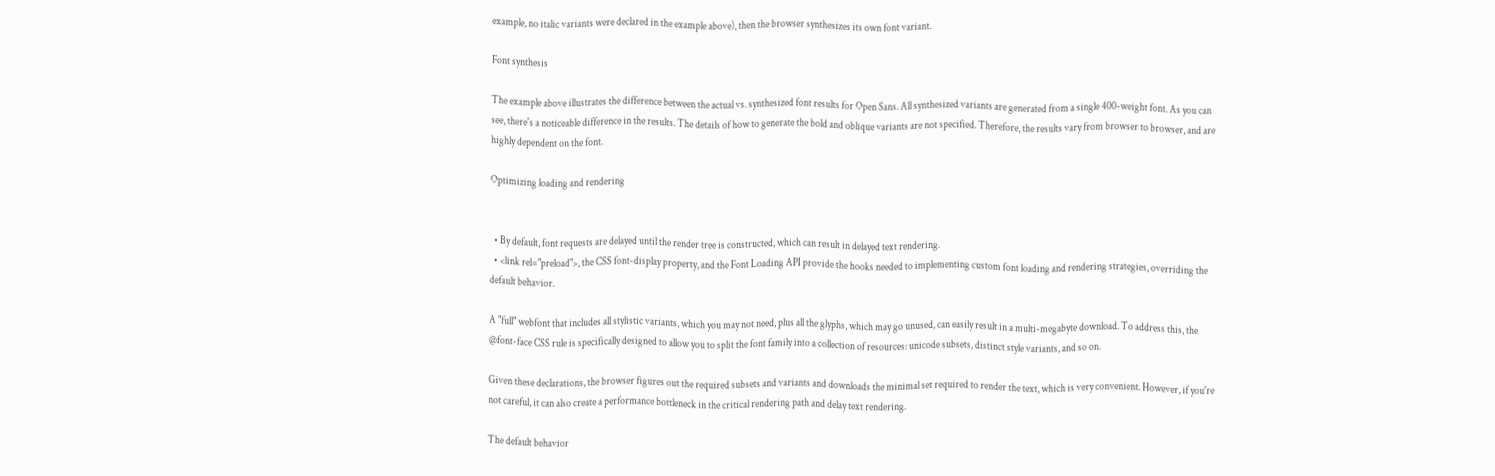example, no italic variants were declared in the example above), then the browser synthesizes its own font variant.

Font synthesis

The example above illustrates the difference between the actual vs. synthesized font results for Open Sans. All synthesized variants are generated from a single 400-weight font. As you can see, there's a noticeable difference in the results. The details of how to generate the bold and oblique variants are not specified. Therefore, the results vary from browser to browser, and are highly dependent on the font.

Optimizing loading and rendering


  • By default, font requests are delayed until the render tree is constructed, which can result in delayed text rendering.
  • <link rel="preload">, the CSS font-display property, and the Font Loading API provide the hooks needed to implementing custom font loading and rendering strategies, overriding the default behavior.

A "full" webfont that includes all stylistic variants, which you may not need, plus all the glyphs, which may go unused, can easily result in a multi-megabyte download. To address this, the @font-face CSS rule is specifically designed to allow you to split the font family into a collection of resources: unicode subsets, distinct style variants, and so on.

Given these declarations, the browser figures out the required subsets and variants and downloads the minimal set required to render the text, which is very convenient. However, if you're not careful, it can also create a performance bottleneck in the critical rendering path and delay text rendering.

The default behavior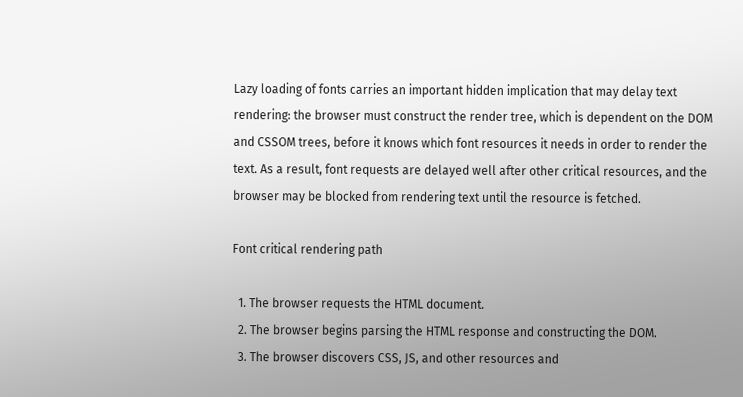Lazy loading of fonts carries an important hidden implication that may delay text rendering: the browser must construct the render tree, which is dependent on the DOM and CSSOM trees, before it knows which font resources it needs in order to render the text. As a result, font requests are delayed well after other critical resources, and the browser may be blocked from rendering text until the resource is fetched.

Font critical rendering path

  1. The browser requests the HTML document.
  2. The browser begins parsing the HTML response and constructing the DOM.
  3. The browser discovers CSS, JS, and other resources and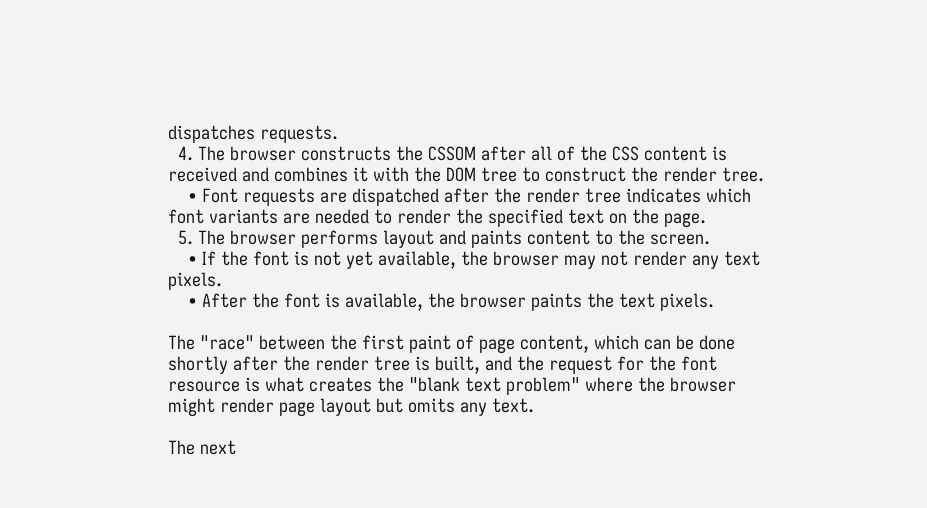dispatches requests.
  4. The browser constructs the CSSOM after all of the CSS content is received and combines it with the DOM tree to construct the render tree.
    • Font requests are dispatched after the render tree indicates which font variants are needed to render the specified text on the page.
  5. The browser performs layout and paints content to the screen.
    • If the font is not yet available, the browser may not render any text pixels.
    • After the font is available, the browser paints the text pixels.

The "race" between the first paint of page content, which can be done shortly after the render tree is built, and the request for the font resource is what creates the "blank text problem" where the browser might render page layout but omits any text.

The next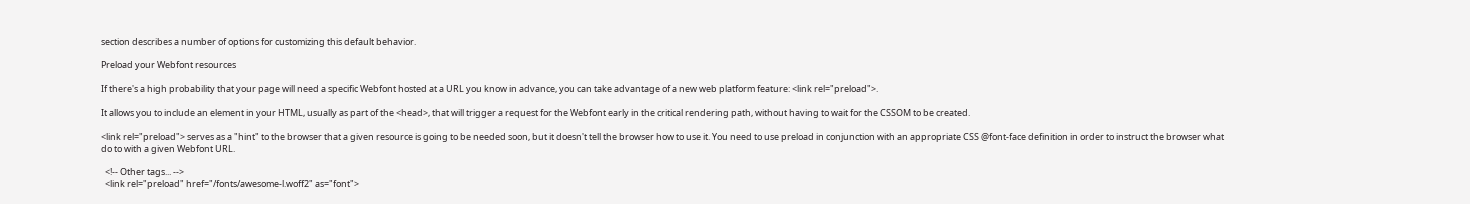section describes a number of options for customizing this default behavior.

Preload your Webfont resources

If there's a high probability that your page will need a specific Webfont hosted at a URL you know in advance, you can take advantage of a new web platform feature: <link rel="preload">.

It allows you to include an element in your HTML, usually as part of the <head>, that will trigger a request for the Webfont early in the critical rendering path, without having to wait for the CSSOM to be created.

<link rel="preload"> serves as a "hint" to the browser that a given resource is going to be needed soon, but it doesn't tell the browser how to use it. You need to use preload in conjunction with an appropriate CSS @font-face definition in order to instruct the browser what do to with a given Webfont URL.

  <!-- Other tags... -->
  <link rel="preload" href="/fonts/awesome-l.woff2" as="font">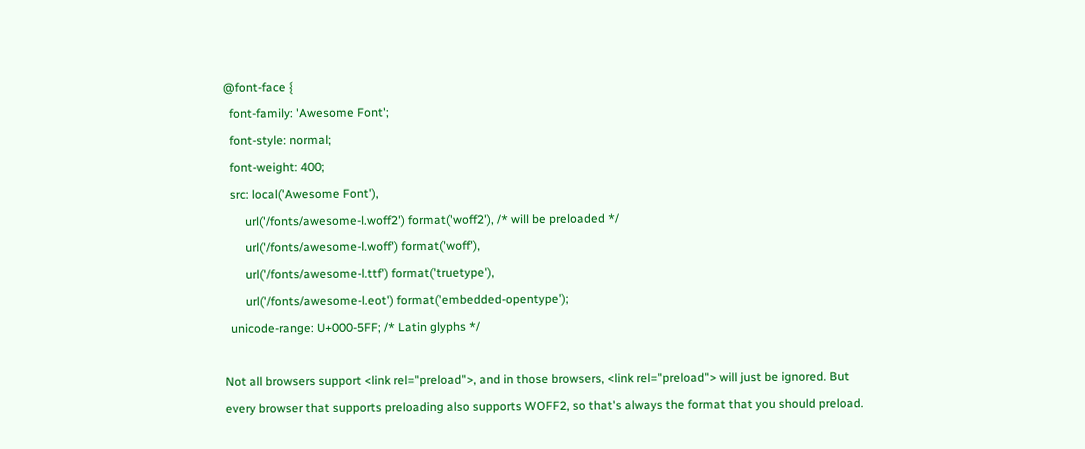@font-face {
  font-family: 'Awesome Font';
  font-style: normal;
  font-weight: 400;
  src: local('Awesome Font'),
       url('/fonts/awesome-l.woff2') format('woff2'), /* will be preloaded */
       url('/fonts/awesome-l.woff') format('woff'),
       url('/fonts/awesome-l.ttf') format('truetype'),
       url('/fonts/awesome-l.eot') format('embedded-opentype');
  unicode-range: U+000-5FF; /* Latin glyphs */

Not all browsers support <link rel="preload">, and in those browsers, <link rel="preload"> will just be ignored. But every browser that supports preloading also supports WOFF2, so that's always the format that you should preload.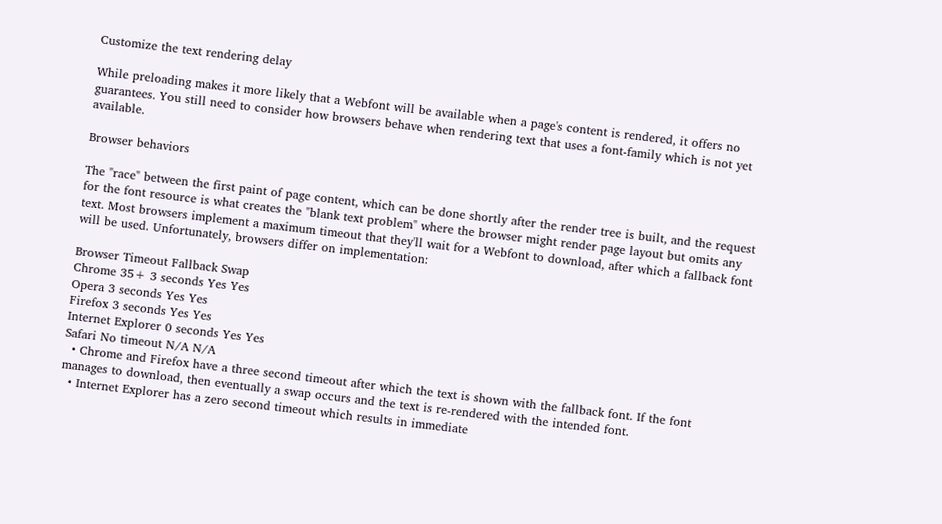Customize the text rendering delay

While preloading makes it more likely that a Webfont will be available when a page's content is rendered, it offers no guarantees. You still need to consider how browsers behave when rendering text that uses a font-family which is not yet available.

Browser behaviors

The "race" between the first paint of page content, which can be done shortly after the render tree is built, and the request for the font resource is what creates the "blank text problem" where the browser might render page layout but omits any text. Most browsers implement a maximum timeout that they'll wait for a Webfont to download, after which a fallback font will be used. Unfortunately, browsers differ on implementation:

Browser Timeout Fallback Swap
Chrome 35+ 3 seconds Yes Yes
Opera 3 seconds Yes Yes
Firefox 3 seconds Yes Yes
Internet Explorer 0 seconds Yes Yes
Safari No timeout N/A N/A
  • Chrome and Firefox have a three second timeout after which the text is shown with the fallback font. If the font manages to download, then eventually a swap occurs and the text is re-rendered with the intended font.
  • Internet Explorer has a zero second timeout which results in immediate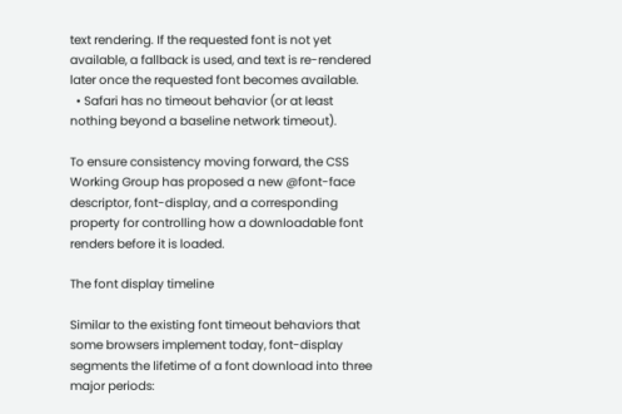text rendering. If the requested font is not yet available, a fallback is used, and text is re-rendered later once the requested font becomes available.
  • Safari has no timeout behavior (or at least nothing beyond a baseline network timeout).

To ensure consistency moving forward, the CSS Working Group has proposed a new @font-face descriptor, font-display, and a corresponding property for controlling how a downloadable font renders before it is loaded.

The font display timeline

Similar to the existing font timeout behaviors that some browsers implement today, font-display segments the lifetime of a font download into three major periods: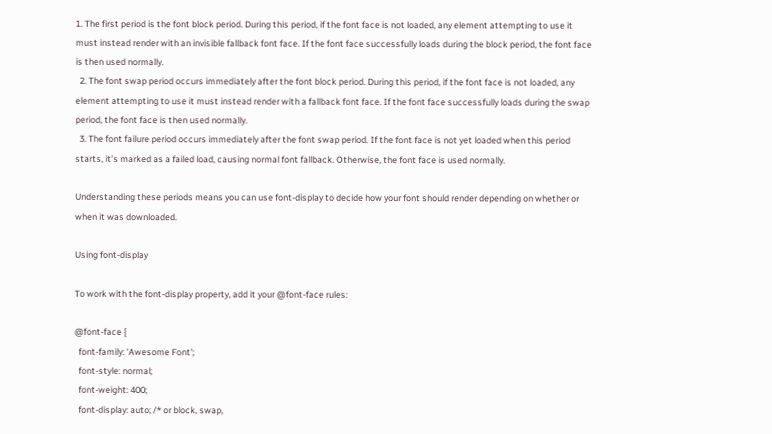1. The first period is the font block period. During this period, if the font face is not loaded, any element attempting to use it must instead render with an invisible fallback font face. If the font face successfully loads during the block period, the font face is then used normally.
  2. The font swap period occurs immediately after the font block period. During this period, if the font face is not loaded, any element attempting to use it must instead render with a fallback font face. If the font face successfully loads during the swap period, the font face is then used normally.
  3. The font failure period occurs immediately after the font swap period. If the font face is not yet loaded when this period starts, it’s marked as a failed load, causing normal font fallback. Otherwise, the font face is used normally.

Understanding these periods means you can use font-display to decide how your font should render depending on whether or when it was downloaded.

Using font-display

To work with the font-display property, add it your @font-face rules:

@font-face {
  font-family: 'Awesome Font';
  font-style: normal;
  font-weight: 400;
  font-display: auto; /* or block, swap,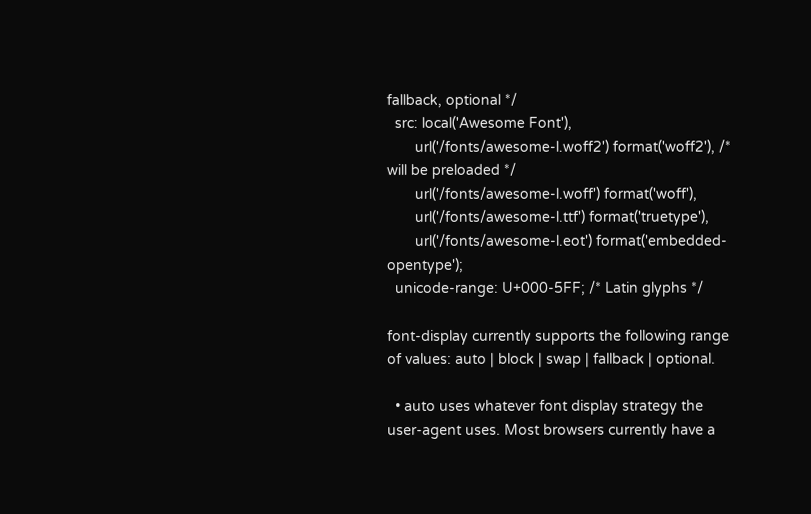fallback, optional */
  src: local('Awesome Font'),
       url('/fonts/awesome-l.woff2') format('woff2'), /* will be preloaded */
       url('/fonts/awesome-l.woff') format('woff'),
       url('/fonts/awesome-l.ttf') format('truetype'),
       url('/fonts/awesome-l.eot') format('embedded-opentype');
  unicode-range: U+000-5FF; /* Latin glyphs */

font-display currently supports the following range of values: auto | block | swap | fallback | optional.

  • auto uses whatever font display strategy the user-agent uses. Most browsers currently have a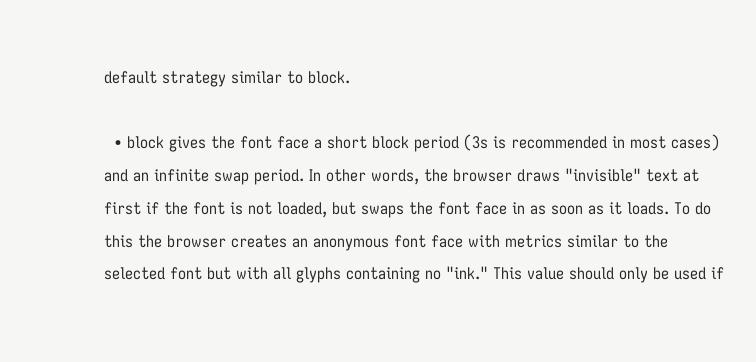default strategy similar to block.

  • block gives the font face a short block period (3s is recommended in most cases) and an infinite swap period. In other words, the browser draws "invisible" text at first if the font is not loaded, but swaps the font face in as soon as it loads. To do this the browser creates an anonymous font face with metrics similar to the selected font but with all glyphs containing no "ink." This value should only be used if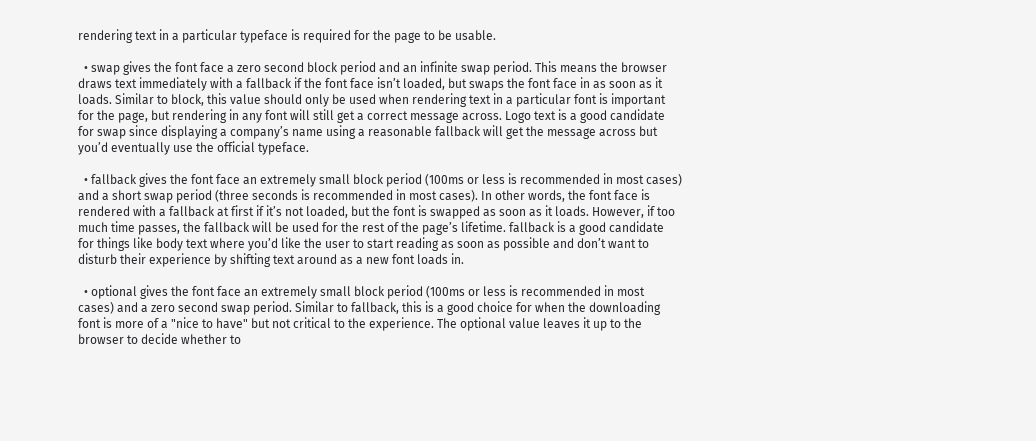rendering text in a particular typeface is required for the page to be usable.

  • swap gives the font face a zero second block period and an infinite swap period. This means the browser draws text immediately with a fallback if the font face isn’t loaded, but swaps the font face in as soon as it loads. Similar to block, this value should only be used when rendering text in a particular font is important for the page, but rendering in any font will still get a correct message across. Logo text is a good candidate for swap since displaying a company’s name using a reasonable fallback will get the message across but you’d eventually use the official typeface.

  • fallback gives the font face an extremely small block period (100ms or less is recommended in most cases) and a short swap period (three seconds is recommended in most cases). In other words, the font face is rendered with a fallback at first if it’s not loaded, but the font is swapped as soon as it loads. However, if too much time passes, the fallback will be used for the rest of the page’s lifetime. fallback is a good candidate for things like body text where you’d like the user to start reading as soon as possible and don’t want to disturb their experience by shifting text around as a new font loads in.

  • optional gives the font face an extremely small block period (100ms or less is recommended in most cases) and a zero second swap period. Similar to fallback, this is a good choice for when the downloading font is more of a "nice to have" but not critical to the experience. The optional value leaves it up to the browser to decide whether to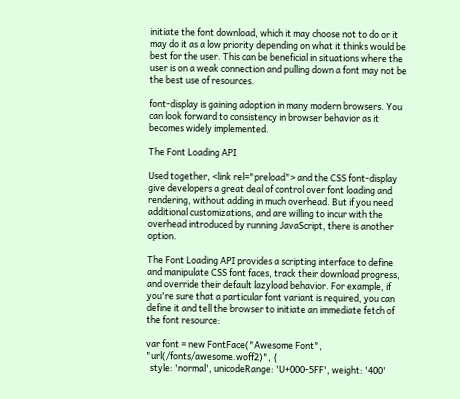initiate the font download, which it may choose not to do or it may do it as a low priority depending on what it thinks would be best for the user. This can be beneficial in situations where the user is on a weak connection and pulling down a font may not be the best use of resources.

font-display is gaining adoption in many modern browsers. You can look forward to consistency in browser behavior as it becomes widely implemented.

The Font Loading API

Used together, <link rel="preload"> and the CSS font-display give developers a great deal of control over font loading and rendering, without adding in much overhead. But if you need additional customizations, and are willing to incur with the overhead introduced by running JavaScript, there is another option.

The Font Loading API provides a scripting interface to define and manipulate CSS font faces, track their download progress, and override their default lazyload behavior. For example, if you're sure that a particular font variant is required, you can define it and tell the browser to initiate an immediate fetch of the font resource:

var font = new FontFace("Awesome Font", "url(/fonts/awesome.woff2)", {
  style: 'normal', unicodeRange: 'U+000-5FF', weight: '400'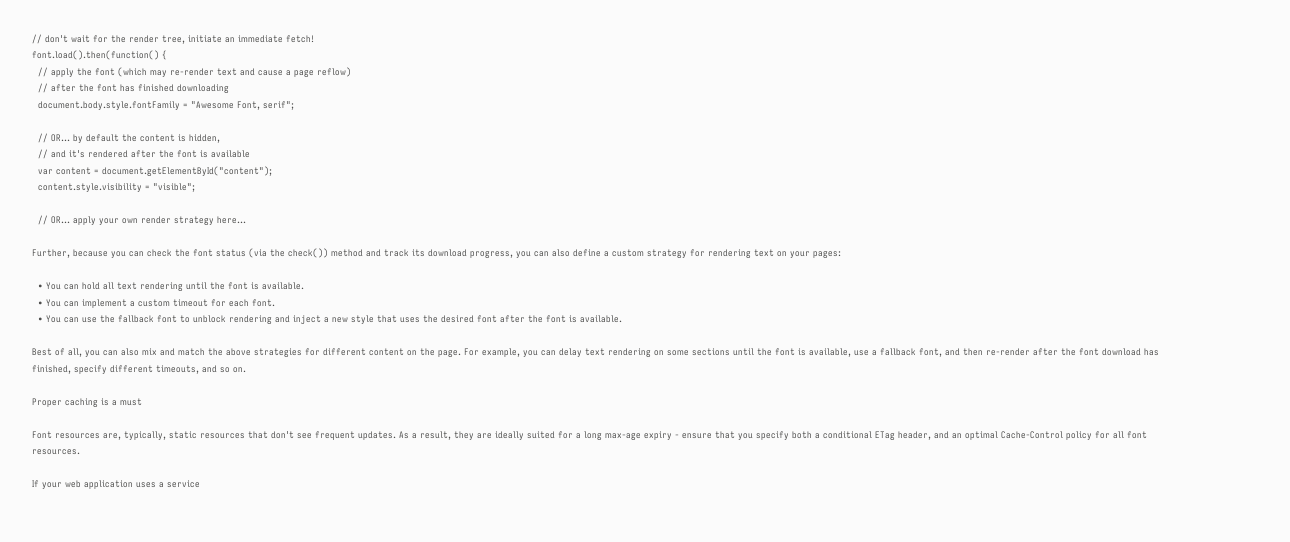// don't wait for the render tree, initiate an immediate fetch!
font.load().then(function() {
  // apply the font (which may re-render text and cause a page reflow)
  // after the font has finished downloading
  document.body.style.fontFamily = "Awesome Font, serif";

  // OR... by default the content is hidden,
  // and it's rendered after the font is available
  var content = document.getElementById("content");
  content.style.visibility = "visible";

  // OR... apply your own render strategy here...

Further, because you can check the font status (via the check()) method and track its download progress, you can also define a custom strategy for rendering text on your pages:

  • You can hold all text rendering until the font is available.
  • You can implement a custom timeout for each font.
  • You can use the fallback font to unblock rendering and inject a new style that uses the desired font after the font is available.

Best of all, you can also mix and match the above strategies for different content on the page. For example, you can delay text rendering on some sections until the font is available, use a fallback font, and then re-render after the font download has finished, specify different timeouts, and so on.

Proper caching is a must

Font resources are, typically, static resources that don't see frequent updates. As a result, they are ideally suited for a long max-age expiry - ensure that you specify both a conditional ETag header, and an optimal Cache-Control policy for all font resources.

If your web application uses a service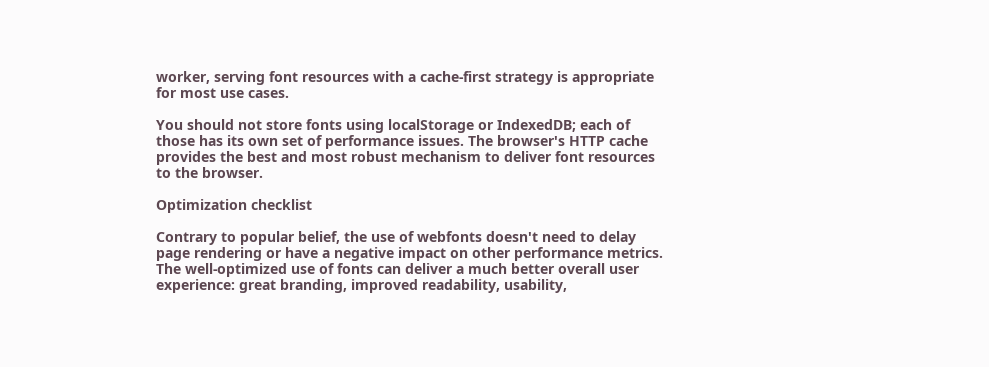worker, serving font resources with a cache-first strategy is appropriate for most use cases.

You should not store fonts using localStorage or IndexedDB; each of those has its own set of performance issues. The browser's HTTP cache provides the best and most robust mechanism to deliver font resources to the browser.

Optimization checklist

Contrary to popular belief, the use of webfonts doesn't need to delay page rendering or have a negative impact on other performance metrics. The well-optimized use of fonts can deliver a much better overall user experience: great branding, improved readability, usability,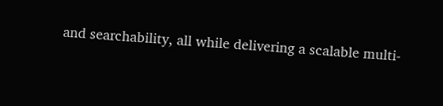and searchability, all while delivering a scalable multi-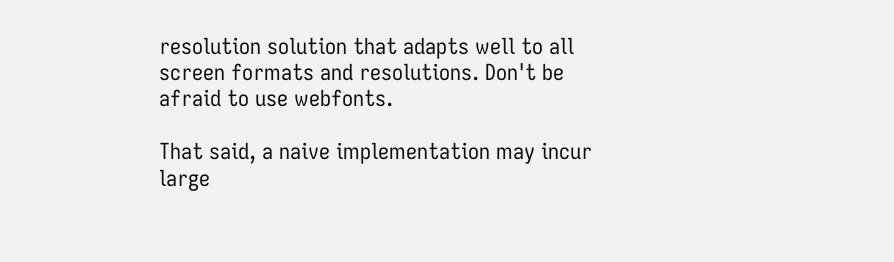resolution solution that adapts well to all screen formats and resolutions. Don't be afraid to use webfonts.

That said, a naive implementation may incur large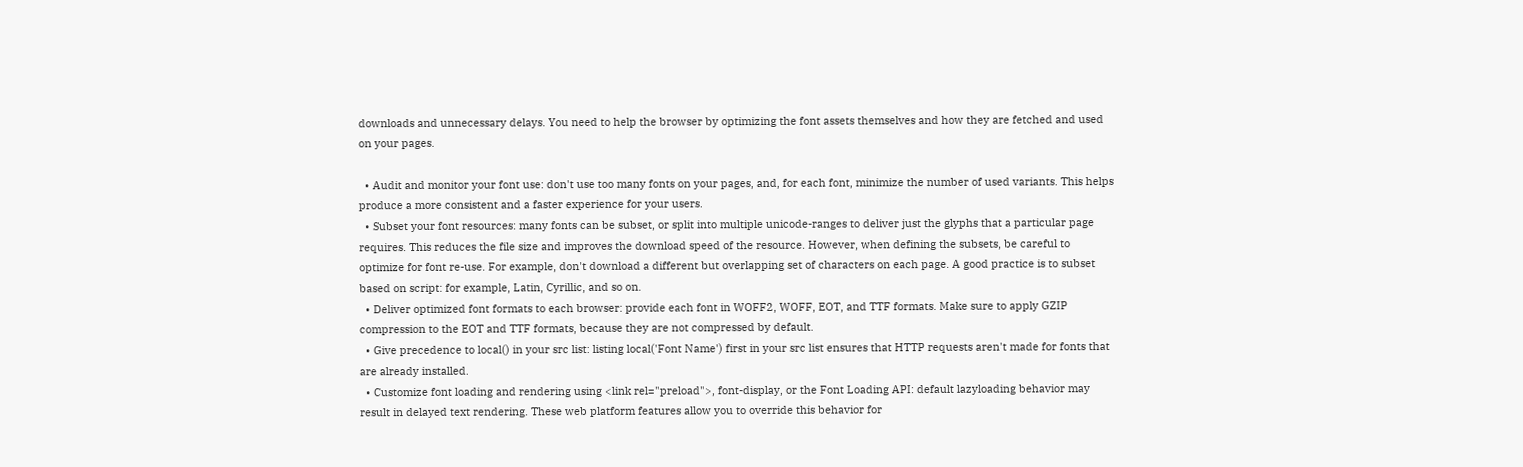downloads and unnecessary delays. You need to help the browser by optimizing the font assets themselves and how they are fetched and used on your pages.

  • Audit and monitor your font use: don't use too many fonts on your pages, and, for each font, minimize the number of used variants. This helps produce a more consistent and a faster experience for your users.
  • Subset your font resources: many fonts can be subset, or split into multiple unicode-ranges to deliver just the glyphs that a particular page requires. This reduces the file size and improves the download speed of the resource. However, when defining the subsets, be careful to optimize for font re-use. For example, don't download a different but overlapping set of characters on each page. A good practice is to subset based on script: for example, Latin, Cyrillic, and so on.
  • Deliver optimized font formats to each browser: provide each font in WOFF2, WOFF, EOT, and TTF formats. Make sure to apply GZIP compression to the EOT and TTF formats, because they are not compressed by default.
  • Give precedence to local() in your src list: listing local('Font Name') first in your src list ensures that HTTP requests aren't made for fonts that are already installed.
  • Customize font loading and rendering using <link rel="preload">, font-display, or the Font Loading API: default lazyloading behavior may result in delayed text rendering. These web platform features allow you to override this behavior for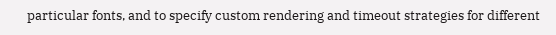particular fonts, and to specify custom rendering and timeout strategies for different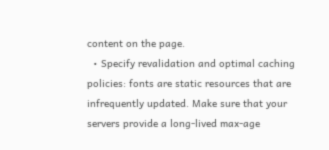content on the page.
  • Specify revalidation and optimal caching policies: fonts are static resources that are infrequently updated. Make sure that your servers provide a long-lived max-age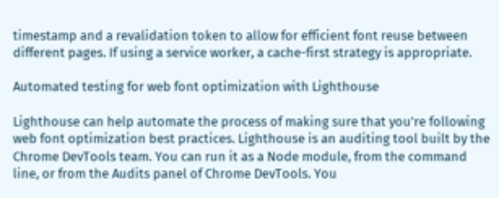timestamp and a revalidation token to allow for efficient font reuse between different pages. If using a service worker, a cache-first strategy is appropriate.

Automated testing for web font optimization with Lighthouse

Lighthouse can help automate the process of making sure that you're following web font optimization best practices. Lighthouse is an auditing tool built by the Chrome DevTools team. You can run it as a Node module, from the command line, or from the Audits panel of Chrome DevTools. You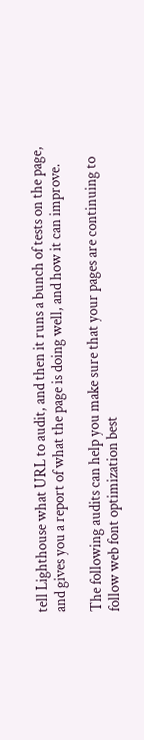tell Lighthouse what URL to audit, and then it runs a bunch of tests on the page, and gives you a report of what the page is doing well, and how it can improve.

The following audits can help you make sure that your pages are continuing to follow web font optimization best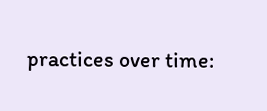practices over time: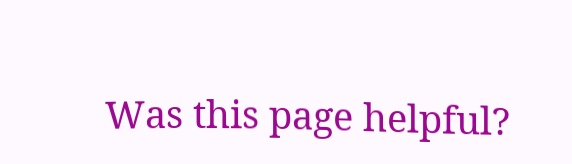Was this page helpful?